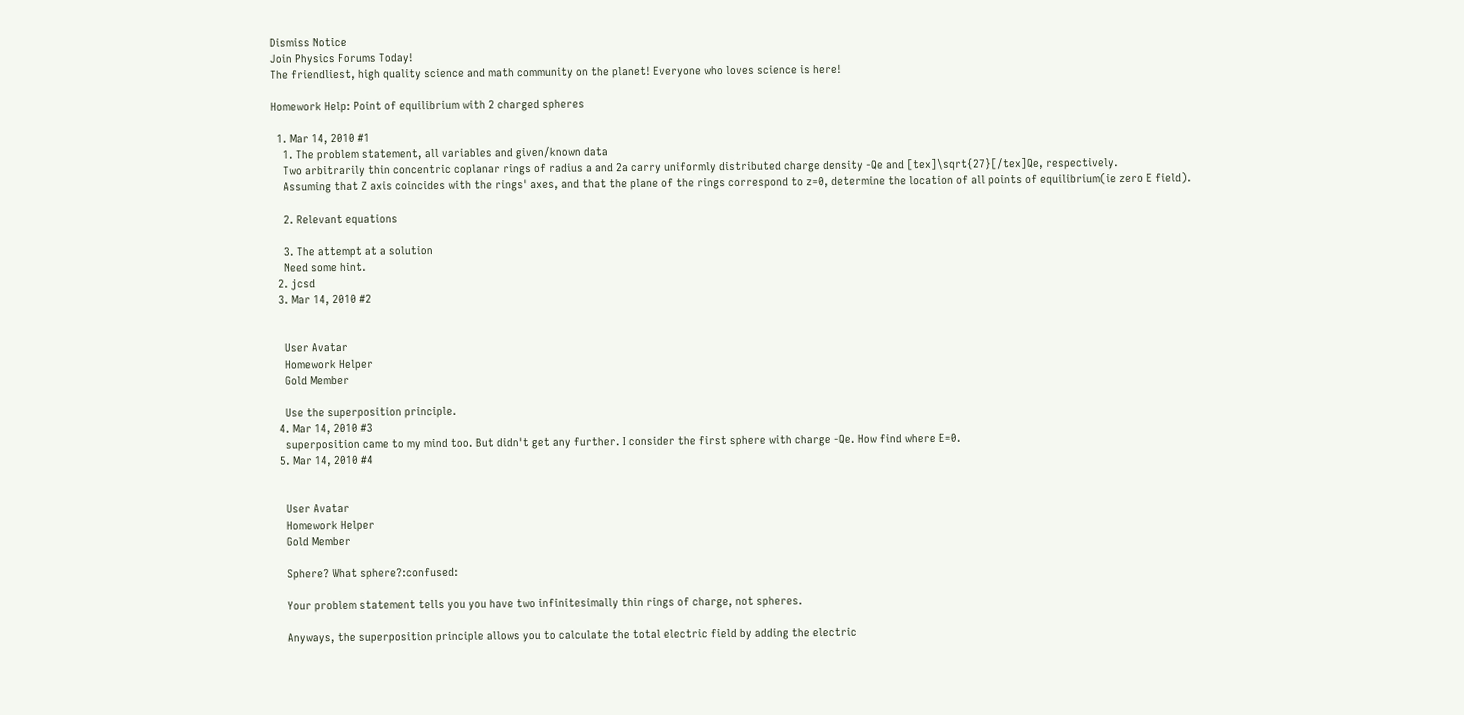Dismiss Notice
Join Physics Forums Today!
The friendliest, high quality science and math community on the planet! Everyone who loves science is here!

Homework Help: Point of equilibrium with 2 charged spheres

  1. Mar 14, 2010 #1
    1. The problem statement, all variables and given/known data
    Two arbitrarily thin concentric coplanar rings of radius a and 2a carry uniformly distributed charge density -Qe and [tex]\sqrt{27}[/tex]Qe, respectively.
    Assuming that Z axis coincides with the rings' axes, and that the plane of the rings correspond to z=0, determine the location of all points of equilibrium(ie zero E field).

    2. Relevant equations

    3. The attempt at a solution
    Need some hint.
  2. jcsd
  3. Mar 14, 2010 #2


    User Avatar
    Homework Helper
    Gold Member

    Use the superposition principle.
  4. Mar 14, 2010 #3
    superposition came to my mind too. But didn't get any further. I consider the first sphere with charge -Qe. How find where E=0.
  5. Mar 14, 2010 #4


    User Avatar
    Homework Helper
    Gold Member

    Sphere? What sphere?:confused:

    Your problem statement tells you you have two infinitesimally thin rings of charge, not spheres.

    Anyways, the superposition principle allows you to calculate the total electric field by adding the electric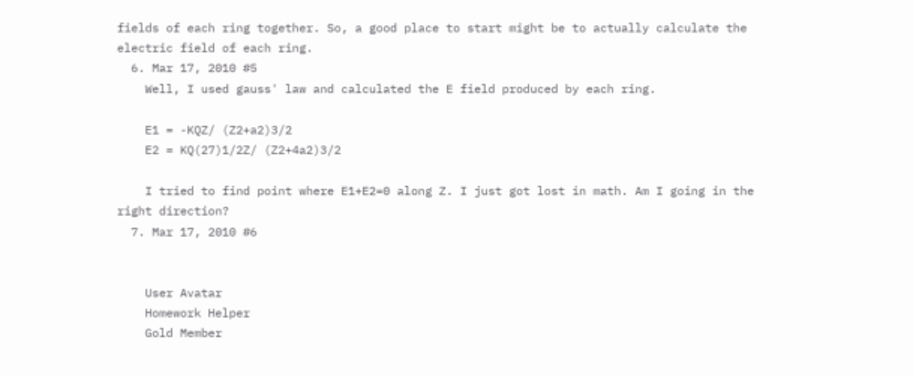fields of each ring together. So, a good place to start might be to actually calculate the electric field of each ring.
  6. Mar 17, 2010 #5
    Well, I used gauss' law and calculated the E field produced by each ring.

    E1 = -KQZ/ (Z2+a2)3/2
    E2 = KQ(27)1/2Z/ (Z2+4a2)3/2

    I tried to find point where E1+E2=0 along Z. I just got lost in math. Am I going in the right direction?
  7. Mar 17, 2010 #6


    User Avatar
    Homework Helper
    Gold Member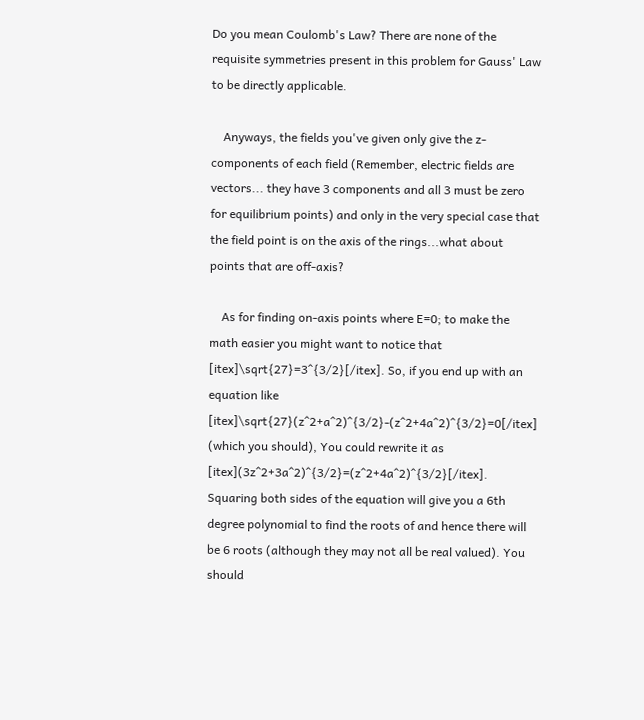Do you mean Coulomb's Law? There are none of the requisite symmetries present in this problem for Gauss' Law to be directly applicable.

    Anyways, the fields you've given only give the z-components of each field (Remember, electric fields are vectors... they have 3 components and all 3 must be zero for equilibrium points) and only in the very special case that the field point is on the axis of the rings...what about points that are off-axis?

    As for finding on-axis points where E=0; to make the math easier you might want to notice that [itex]\sqrt{27}=3^{3/2}[/itex]. So, if you end up with an equation like [itex]\sqrt{27}(z^2+a^2)^{3/2}-(z^2+4a^2)^{3/2}=0[/itex] (which you should), You could rewrite it as [itex](3z^2+3a^2)^{3/2}=(z^2+4a^2)^{3/2}[/itex]. Squaring both sides of the equation will give you a 6th degree polynomial to find the roots of and hence there will be 6 roots (although they may not all be real valued). You should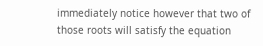immediately notice however that two of those roots will satisfy the equation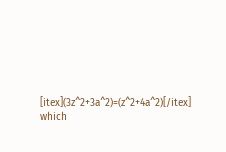[itex](3z^2+3a^2)=(z^2+4a^2)[/itex] which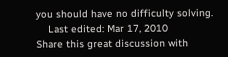you should have no difficulty solving.
    Last edited: Mar 17, 2010
Share this great discussion with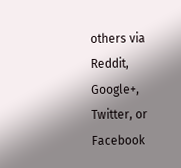others via Reddit, Google+, Twitter, or Facebook